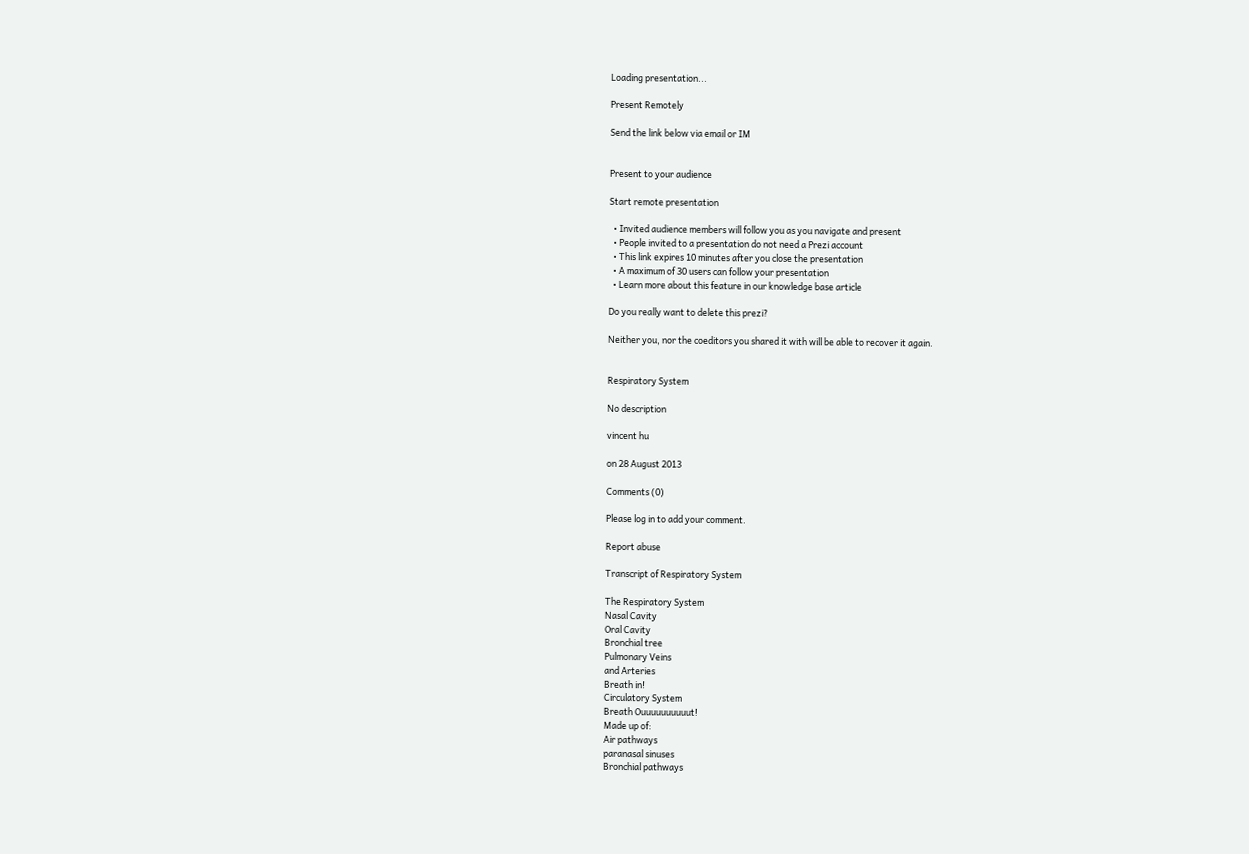Loading presentation...

Present Remotely

Send the link below via email or IM


Present to your audience

Start remote presentation

  • Invited audience members will follow you as you navigate and present
  • People invited to a presentation do not need a Prezi account
  • This link expires 10 minutes after you close the presentation
  • A maximum of 30 users can follow your presentation
  • Learn more about this feature in our knowledge base article

Do you really want to delete this prezi?

Neither you, nor the coeditors you shared it with will be able to recover it again.


Respiratory System

No description

vincent hu

on 28 August 2013

Comments (0)

Please log in to add your comment.

Report abuse

Transcript of Respiratory System

The Respiratory System
Nasal Cavity
Oral Cavity
Bronchial tree
Pulmonary Veins
and Arteries
Breath in!
Circulatory System
Breath Ouuuuuuuuuut!
Made up of:
Air pathways
paranasal sinuses
Bronchial pathways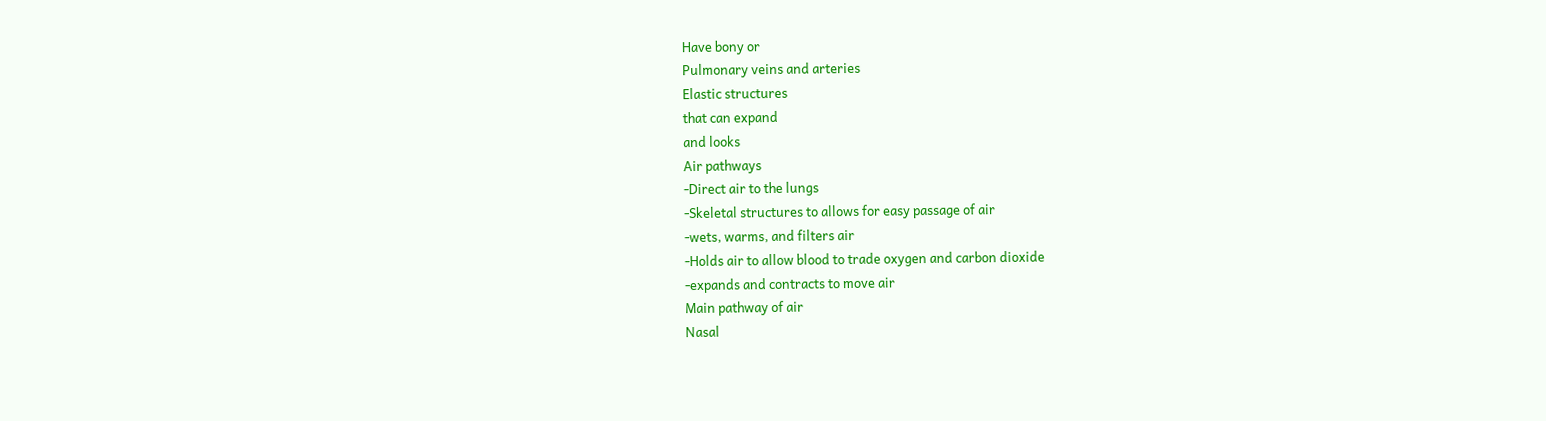Have bony or
Pulmonary veins and arteries
Elastic structures
that can expand
and looks
Air pathways
-Direct air to the lungs
-Skeletal structures to allows for easy passage of air
-wets, warms, and filters air
-Holds air to allow blood to trade oxygen and carbon dioxide
-expands and contracts to move air
Main pathway of air
Nasal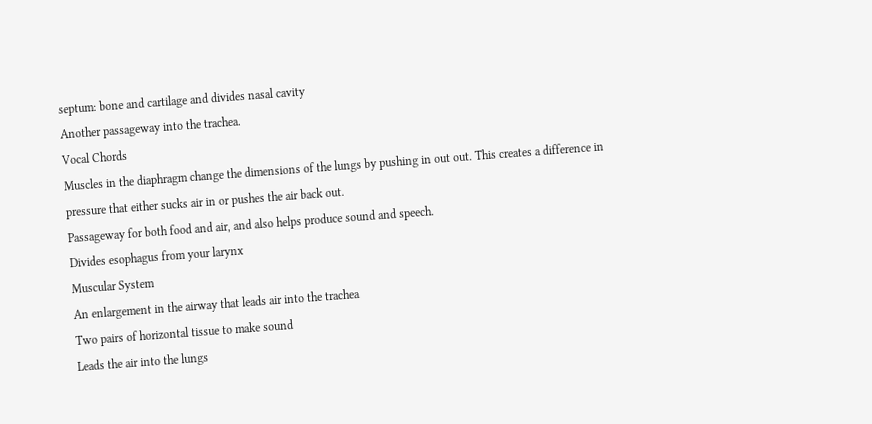septum: bone and cartilage and divides nasal cavity
Another passageway into the trachea.
Vocal Chords
Muscles in the diaphragm change the dimensions of the lungs by pushing in out out. This creates a difference in pressure that either sucks air in or pushes the air back out.
Passageway for both food and air, and also helps produce sound and speech.
Divides esophagus from your larynx
Muscular System
An enlargement in the airway that leads air into the trachea
Two pairs of horizontal tissue to make sound
Leads the air into the lungs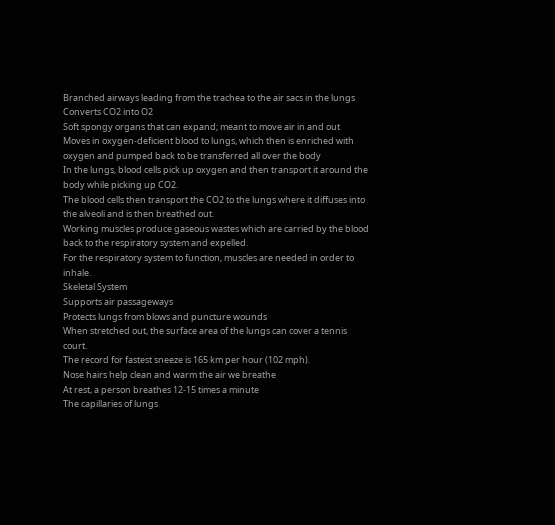Branched airways leading from the trachea to the air sacs in the lungs
Converts CO2 into O2
Soft spongy organs that can expand; meant to move air in and out
Moves in oxygen-deficient blood to lungs, which then is enriched with oxygen and pumped back to be transferred all over the body
In the lungs, blood cells pick up oxygen and then transport it around the body while picking up CO2.
The blood cells then transport the CO2 to the lungs where it diffuses into the alveoli and is then breathed out.
Working muscles produce gaseous wastes which are carried by the blood back to the respiratory system and expelled.
For the respiratory system to function, muscles are needed in order to inhale.
Skeletal System
Supports air passageways
Protects lungs from blows and puncture wounds
When stretched out, the surface area of the lungs can cover a tennis court.
The record for fastest sneeze is 165 km per hour (102 mph).
Nose hairs help clean and warm the air we breathe
At rest, a person breathes 12-15 times a minute
The capillaries of lungs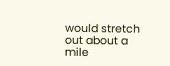would stretch out about a mile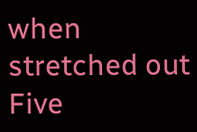when stretched out
Five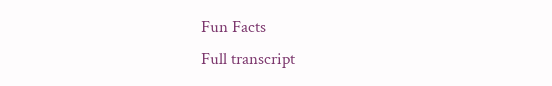Fun Facts
Full transcript